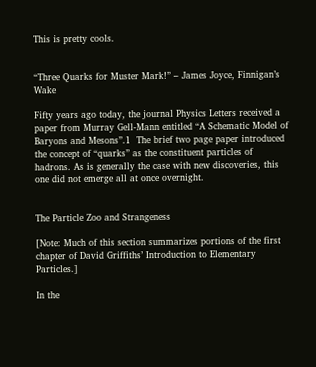This is pretty cools.


“Three Quarks for Muster Mark!” – James Joyce, Finnigan’s Wake

Fifty years ago today, the journal Physics Letters received a paper from Murray Gell-Mann entitled “A Schematic Model of Baryons and Mesons”.1  The brief two page paper introduced the concept of “quarks” as the constituent particles of hadrons. As is generally the case with new discoveries, this one did not emerge all at once overnight.


The Particle Zoo and Strangeness

[Note: Much of this section summarizes portions of the first chapter of David Griffiths’ Introduction to Elementary Particles.]

In the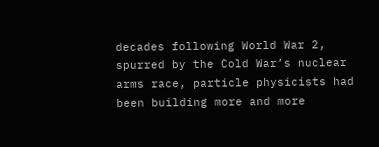decades following World War 2, spurred by the Cold War’s nuclear arms race, particle physicists had been building more and more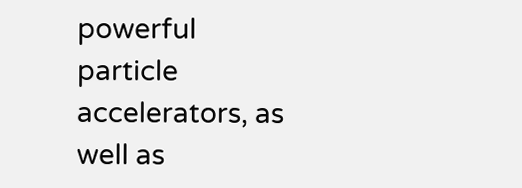powerful particle accelerators, as well as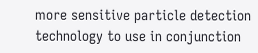more sensitive particle detection technology to use in conjunction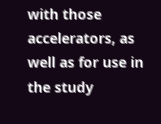with those accelerators, as well as for use in the study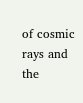of cosmic rays and the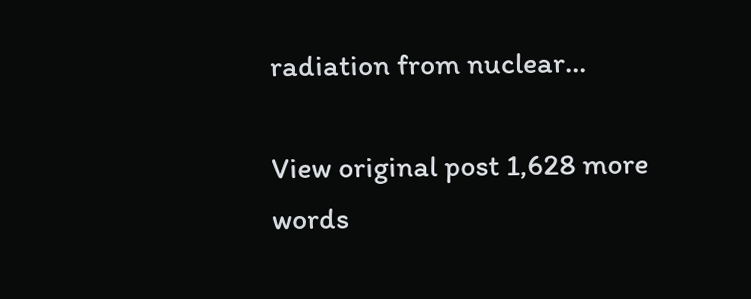radiation from nuclear…

View original post 1,628 more words